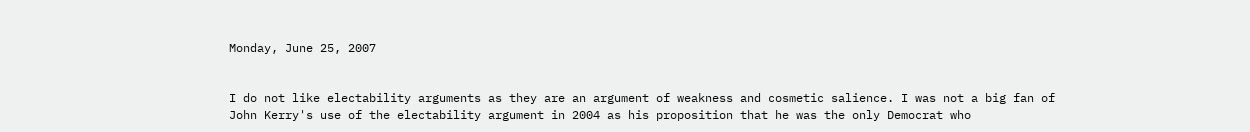Monday, June 25, 2007


I do not like electability arguments as they are an argument of weakness and cosmetic salience. I was not a big fan of John Kerry's use of the electability argument in 2004 as his proposition that he was the only Democrat who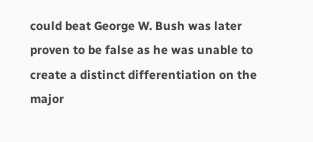could beat George W. Bush was later proven to be false as he was unable to create a distinct differentiation on the major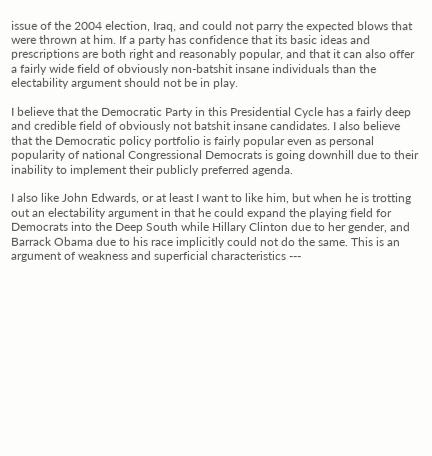issue of the 2004 election, Iraq, and could not parry the expected blows that were thrown at him. If a party has confidence that its basic ideas and prescriptions are both right and reasonably popular, and that it can also offer a fairly wide field of obviously non-batshit insane individuals than the electability argument should not be in play.

I believe that the Democratic Party in this Presidential Cycle has a fairly deep and credible field of obviously not batshit insane candidates. I also believe that the Democratic policy portfolio is fairly popular even as personal popularity of national Congressional Democrats is going downhill due to their inability to implement their publicly preferred agenda.

I also like John Edwards, or at least I want to like him, but when he is trotting out an electability argument in that he could expand the playing field for Democrats into the Deep South while Hillary Clinton due to her gender, and Barrack Obama due to his race implicitly could not do the same. This is an argument of weakness and superficial characteristics ---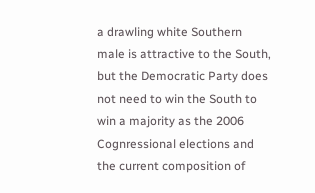a drawling white Southern male is attractive to the South, but the Democratic Party does not need to win the South to win a majority as the 2006 Cognressional elections and the current composition of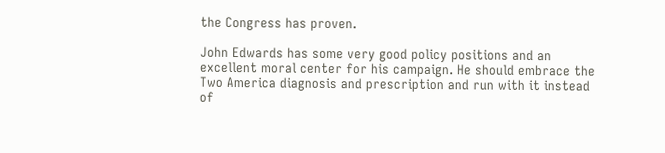the Congress has proven.

John Edwards has some very good policy positions and an excellent moral center for his campaign. He should embrace the Two America diagnosis and prescription and run with it instead of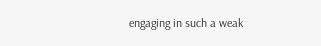engaging in such a weak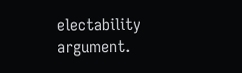electability argument.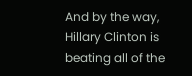And by the way, Hillary Clinton is beating all of the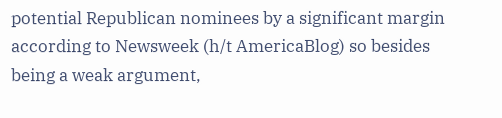potential Republican nominees by a significant margin according to Newsweek (h/t AmericaBlog) so besides being a weak argument,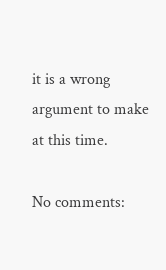it is a wrong argument to make at this time.

No comments: